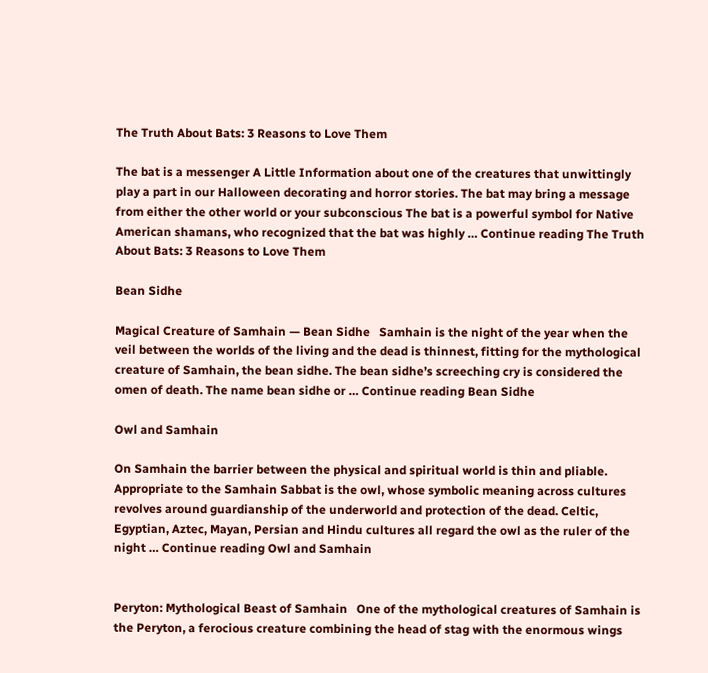The Truth About Bats: 3 Reasons to Love Them

The bat is a messenger A Little Information about one of the creatures that unwittingly play a part in our Halloween decorating and horror stories. The bat may bring a message from either the other world or your subconscious The bat is a powerful symbol for Native American shamans, who recognized that the bat was highly … Continue reading The Truth About Bats: 3 Reasons to Love Them

Bean Sidhe

Magical Creature of Samhain — Bean Sidhe   Samhain is the night of the year when the veil between the worlds of the living and the dead is thinnest, fitting for the mythological creature of Samhain, the bean sidhe. The bean sidhe’s screeching cry is considered the omen of death. The name bean sidhe or … Continue reading Bean Sidhe

Owl and Samhain

On Samhain the barrier between the physical and spiritual world is thin and pliable. Appropriate to the Samhain Sabbat is the owl, whose symbolic meaning across cultures revolves around guardianship of the underworld and protection of the dead. Celtic, Egyptian, Aztec, Mayan, Persian and Hindu cultures all regard the owl as the ruler of the night … Continue reading Owl and Samhain


Peryton: Mythological Beast of Samhain   One of the mythological creatures of Samhain is the Peryton, a ferocious creature combining the head of stag with the enormous wings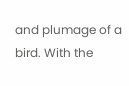and plumage of a bird. With the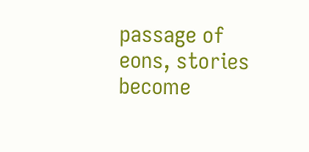passage of eons, stories become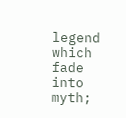legend which fade into myth;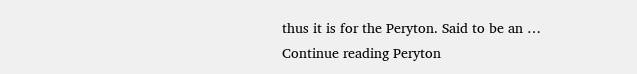thus it is for the Peryton. Said to be an … Continue reading Peryton